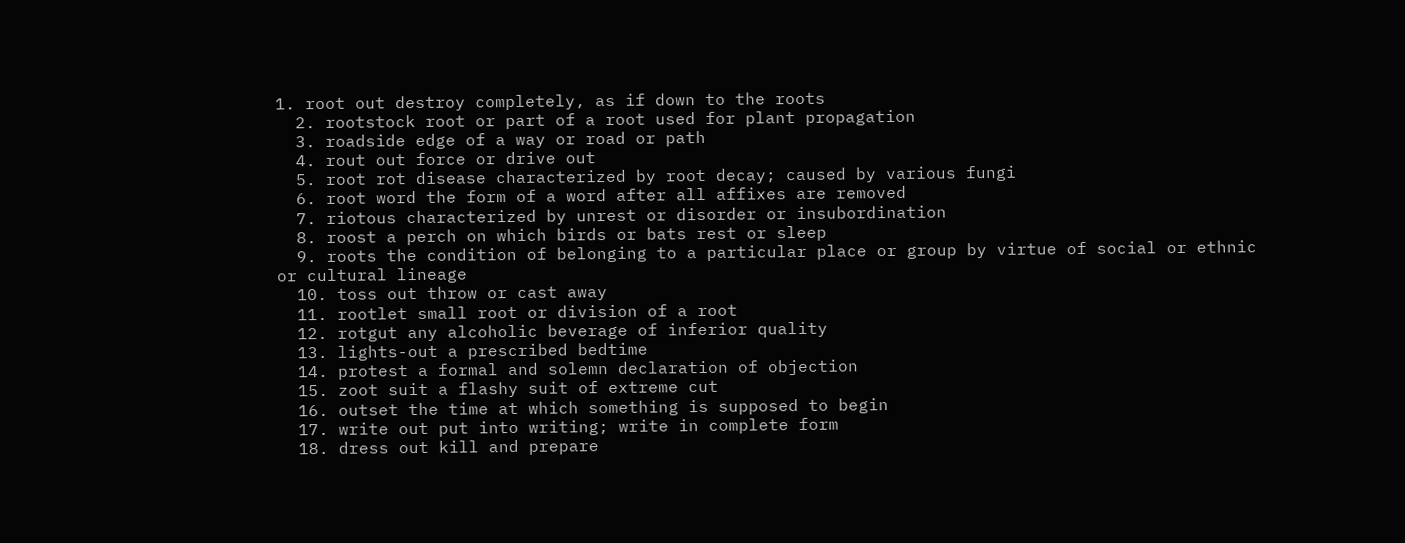1. root out destroy completely, as if down to the roots
  2. rootstock root or part of a root used for plant propagation
  3. roadside edge of a way or road or path
  4. rout out force or drive out
  5. root rot disease characterized by root decay; caused by various fungi
  6. root word the form of a word after all affixes are removed
  7. riotous characterized by unrest or disorder or insubordination
  8. roost a perch on which birds or bats rest or sleep
  9. roots the condition of belonging to a particular place or group by virtue of social or ethnic or cultural lineage
  10. toss out throw or cast away
  11. rootlet small root or division of a root
  12. rotgut any alcoholic beverage of inferior quality
  13. lights-out a prescribed bedtime
  14. protest a formal and solemn declaration of objection
  15. zoot suit a flashy suit of extreme cut
  16. outset the time at which something is supposed to begin
  17. write out put into writing; write in complete form
  18. dress out kill and prepare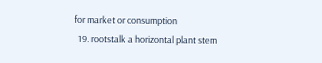for market or consumption
  19. rootstalk a horizontal plant stem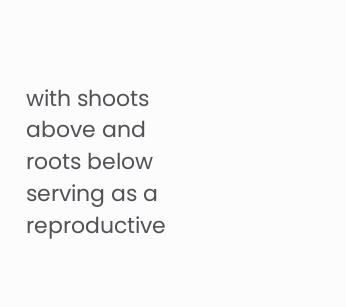with shoots above and roots below serving as a reproductive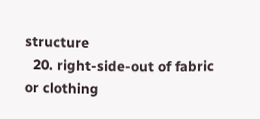structure
  20. right-side-out of fabric or clothing